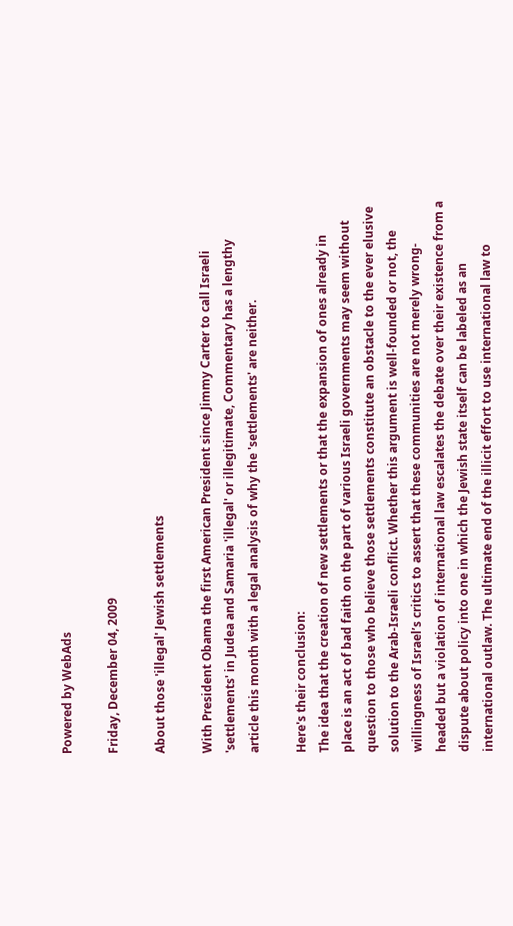Powered by WebAds

Friday, December 04, 2009

About those 'illegal' Jewish settlements

With President Obama the first American President since Jimmy Carter to call Israeli 'settlements' in Judea and Samaria 'illegal' or illegitimate, Commentary has a lengthy article this month with a legal analysis of why the 'settlements' are neither.

Here's their conclusion:
The idea that the creation of new settlements or that the expansion of ones already in place is an act of bad faith on the part of various Israeli governments may seem without question to those who believe those settlements constitute an obstacle to the ever elusive solution to the Arab-Israeli conflict. Whether this argument is well-founded or not, the willingness of Israel’s critics to assert that these communities are not merely wrong-headed but a violation of international law escalates the debate over their existence from a dispute about policy into one in which the Jewish state itself can be labeled as an international outlaw. The ultimate end of the illicit effort to use international law to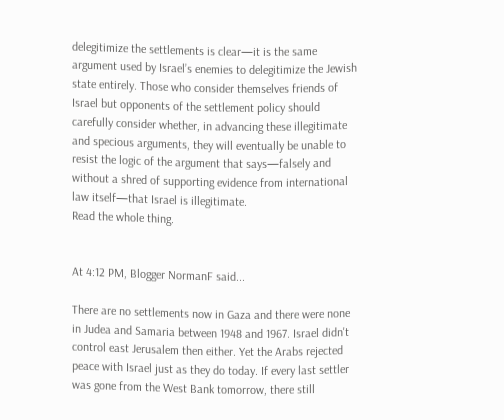delegitimize the settlements is clear—it is the same argument used by Israel’s enemies to delegitimize the Jewish state entirely. Those who consider themselves friends of Israel but opponents of the settlement policy should carefully consider whether, in advancing these illegitimate and specious arguments, they will eventually be unable to resist the logic of the argument that says—falsely and without a shred of supporting evidence from international law itself—that Israel is illegitimate.
Read the whole thing.


At 4:12 PM, Blogger NormanF said...

There are no settlements now in Gaza and there were none in Judea and Samaria between 1948 and 1967. Israel didn't control east Jerusalem then either. Yet the Arabs rejected peace with Israel just as they do today. If every last settler was gone from the West Bank tomorrow, there still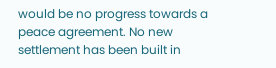would be no progress towards a peace agreement. No new settlement has been built in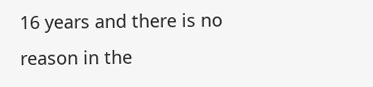16 years and there is no reason in the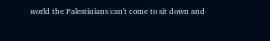world the Palestinians can't come to sit down and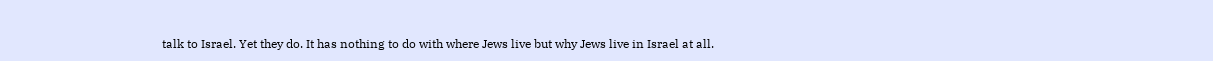talk to Israel. Yet they do. It has nothing to do with where Jews live but why Jews live in Israel at all.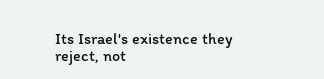Its Israel's existence they reject, not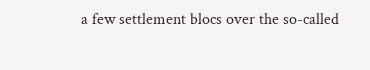a few settlement blocs over the so-called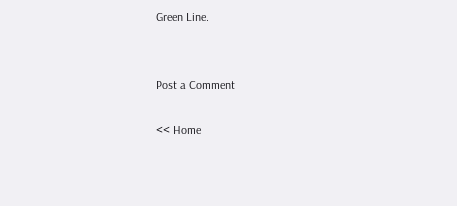Green Line.


Post a Comment

<< Home